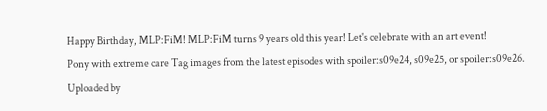Happy Birthday, MLP:FiM! MLP:FiM turns 9 years old this year! Let's celebrate with an art event!
Pony with extreme care Tag images from the latest episodes with spoiler:s09e24, s09e25, or spoiler:s09e26.
Uploaded by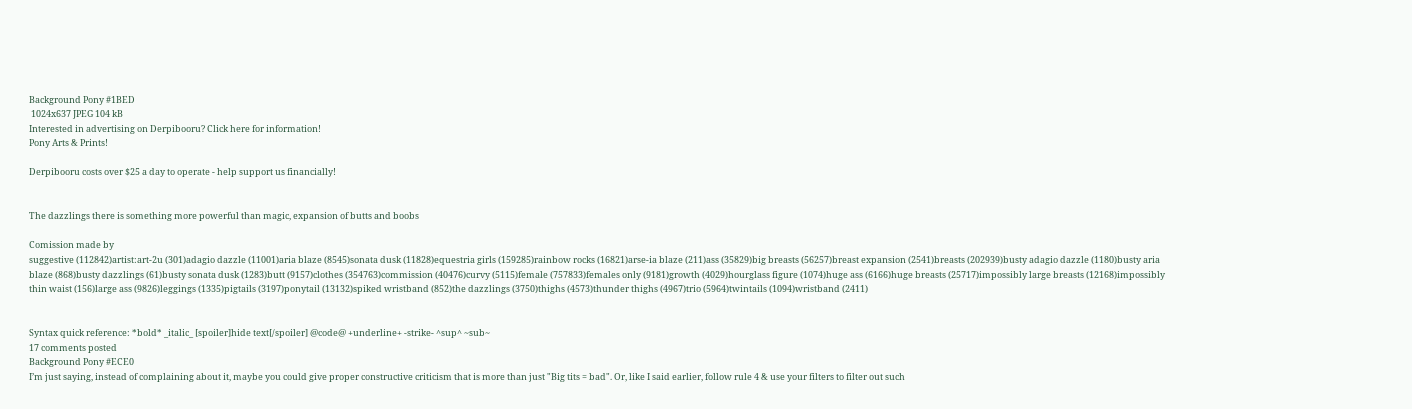Background Pony #1BED
 1024x637 JPEG 104 kB
Interested in advertising on Derpibooru? Click here for information!
Pony Arts & Prints!

Derpibooru costs over $25 a day to operate - help support us financially!


The dazzlings there is something more powerful than magic, expansion of butts and boobs

Comission made by
suggestive (112842)artist:art-2u (301)adagio dazzle (11001)aria blaze (8545)sonata dusk (11828)equestria girls (159285)rainbow rocks (16821)arse-ia blaze (211)ass (35829)big breasts (56257)breast expansion (2541)breasts (202939)busty adagio dazzle (1180)busty aria blaze (868)busty dazzlings (61)busty sonata dusk (1283)butt (9157)clothes (354763)commission (40476)curvy (5115)female (757833)females only (9181)growth (4029)hourglass figure (1074)huge ass (6166)huge breasts (25717)impossibly large breasts (12168)impossibly thin waist (156)large ass (9826)leggings (1335)pigtails (3197)ponytail (13132)spiked wristband (852)the dazzlings (3750)thighs (4573)thunder thighs (4967)trio (5964)twintails (1094)wristband (2411)


Syntax quick reference: *bold* _italic_ [spoiler]hide text[/spoiler] @code@ +underline+ -strike- ^sup^ ~sub~
17 comments posted
Background Pony #ECE0
I’m just saying, instead of complaining about it, maybe you could give proper constructive criticism that is more than just "Big tits = bad". Or, like I said earlier, follow rule 4 & use your filters to filter out such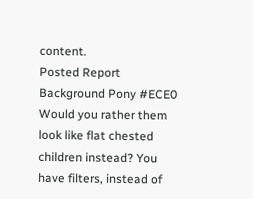content.
Posted Report
Background Pony #ECE0
Would you rather them look like flat chested children instead? You have filters, instead of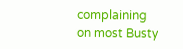complaining on most Busty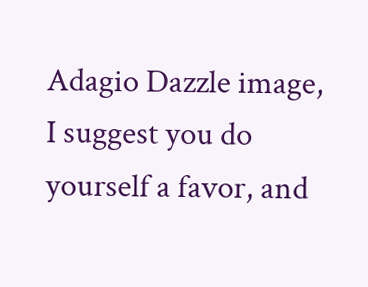Adagio Dazzle image, I suggest you do yourself a favor, and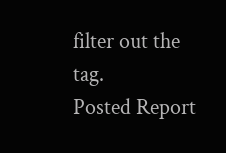filter out the tag.
Posted Report